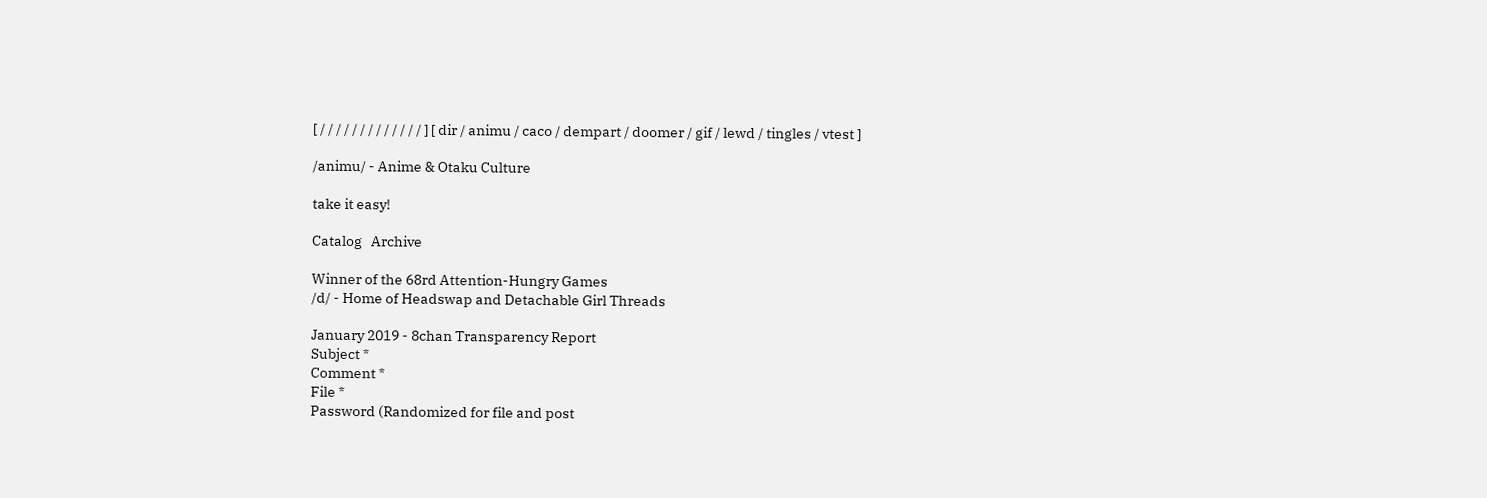[ / / / / / / / / / / / / / ] [ dir / animu / caco / dempart / doomer / gif / lewd / tingles / vtest ]

/animu/ - Anime & Otaku Culture

take it easy!

Catalog   Archive

Winner of the 68rd Attention-Hungry Games
/d/ - Home of Headswap and Detachable Girl Threads

January 2019 - 8chan Transparency Report
Subject *
Comment *
File *
Password (Randomized for file and post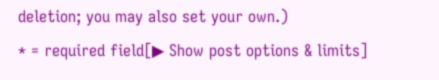deletion; you may also set your own.)
* = required field[▶ Show post options & limits]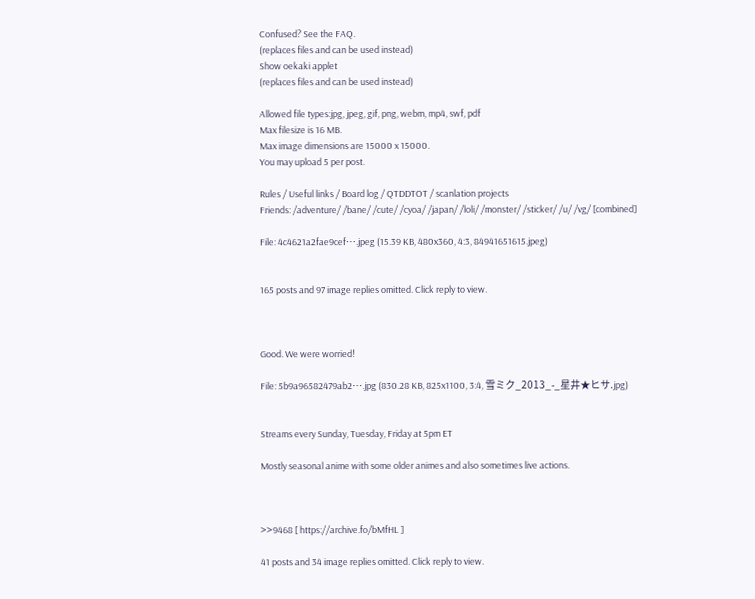Confused? See the FAQ.
(replaces files and can be used instead)
Show oekaki applet
(replaces files and can be used instead)

Allowed file types:jpg, jpeg, gif, png, webm, mp4, swf, pdf
Max filesize is 16 MB.
Max image dimensions are 15000 x 15000.
You may upload 5 per post.

Rules / Useful links / Board log / QTDDTOT / scanlation projects
Friends: /adventure/ /bane/ /cute/ /cyoa/ /japan/ /loli/ /monster/ /sticker/ /u/ /vg/ [combined]

File: 4c4621a2fae9cef⋯.jpeg (15.39 KB, 480x360, 4:3, 84941651615.jpeg)


165 posts and 97 image replies omitted. Click reply to view.



Good. We were worried!

File: 5b9a96582479ab2⋯.jpg (830.28 KB, 825x1100, 3:4, 雪ミク_2013_-_星井★ヒサ.jpg)


Streams every Sunday, Tuesday, Friday at 5pm ET

Mostly seasonal anime with some older animes and also sometimes live actions.



>>9468 [ https://archive.fo/bMfHL ]

41 posts and 34 image replies omitted. Click reply to view.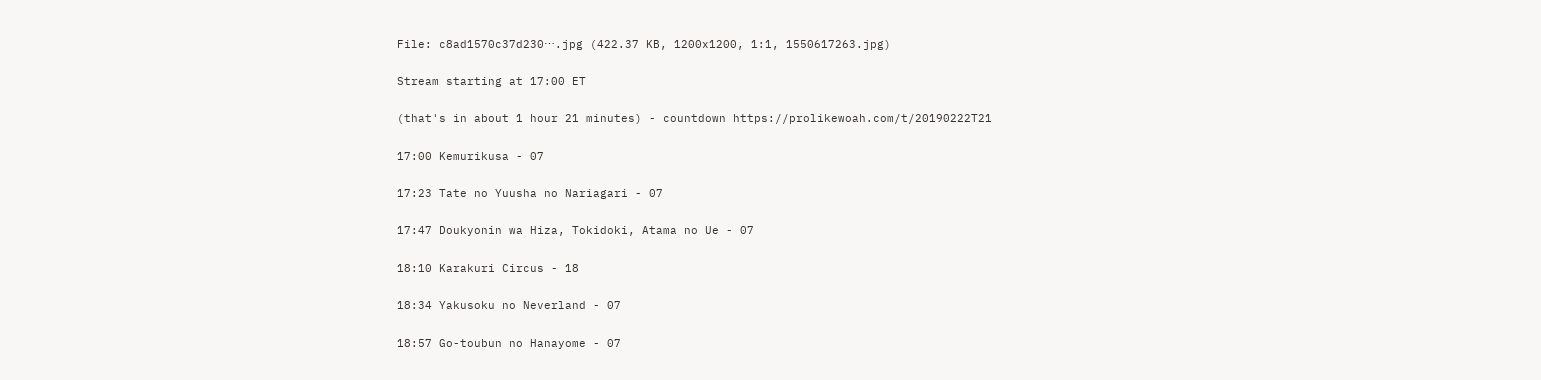File: c8ad1570c37d230⋯.jpg (422.37 KB, 1200x1200, 1:1, 1550617263.jpg)

Stream starting at 17:00 ET

(that's in about 1 hour 21 minutes) - countdown https://prolikewoah.com/t/20190222T21

17:00 Kemurikusa - 07

17:23 Tate no Yuusha no Nariagari - 07

17:47 Doukyonin wa Hiza, Tokidoki, Atama no Ue - 07

18:10 Karakuri Circus - 18

18:34 Yakusoku no Neverland - 07

18:57 Go-toubun no Hanayome - 07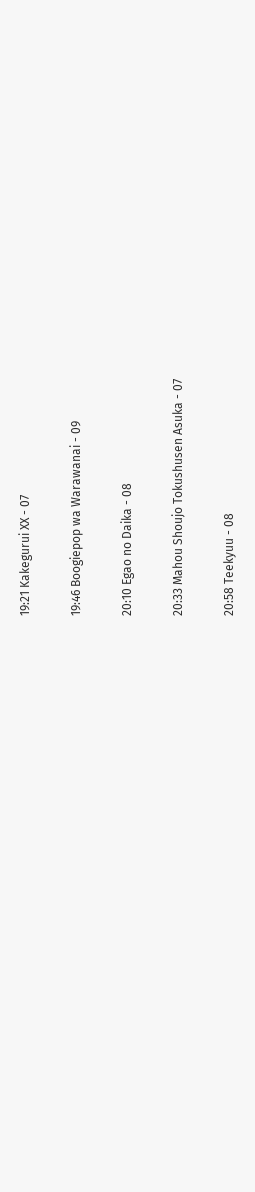19:21 Kakegurui XX - 07

19:46 Boogiepop wa Warawanai - 09

20:10 Egao no Daika - 08

20:33 Mahou Shoujo Tokushusen Asuka - 07

20:58 Teekyuu - 08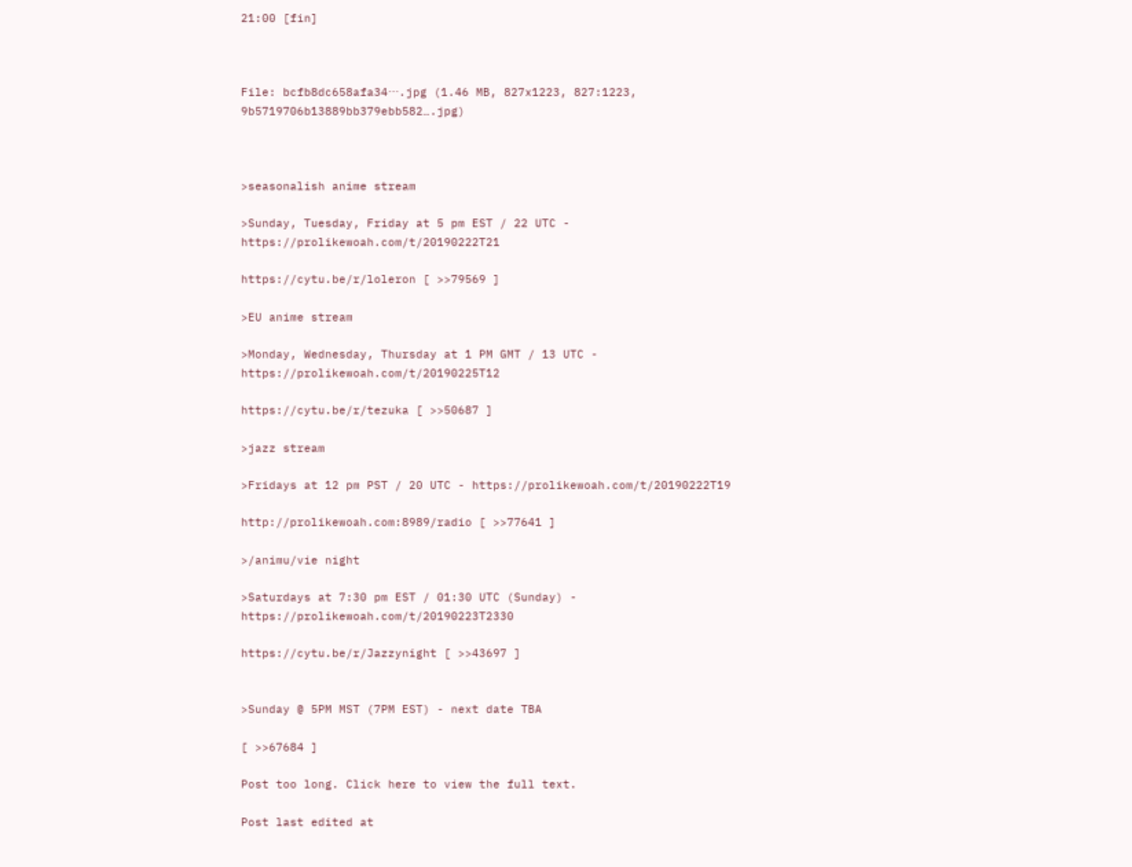21:00 [fin]



File: bcfb8dc658afa34⋯.jpg (1.46 MB, 827x1223, 827:1223, 9b5719706b13889bb379ebb582….jpg)



>seasonalish anime stream

>Sunday, Tuesday, Friday at 5 pm EST / 22 UTC - https://prolikewoah.com/t/20190222T21

https://cytu.be/r/loleron [ >>79569 ]

>EU anime stream

>Monday, Wednesday, Thursday at 1 PM GMT / 13 UTC - https://prolikewoah.com/t/20190225T12

https://cytu.be/r/tezuka [ >>50687 ]

>jazz stream

>Fridays at 12 pm PST / 20 UTC - https://prolikewoah.com/t/20190222T19

http://prolikewoah.com:8989/radio [ >>77641 ]

>/animu/vie night

>Saturdays at 7:30 pm EST / 01:30 UTC (Sunday) - https://prolikewoah.com/t/20190223T2330

https://cytu.be/r/Jazzynight [ >>43697 ]


>Sunday @ 5PM MST (7PM EST) - next date TBA

[ >>67684 ]

Post too long. Click here to view the full text.

Post last edited at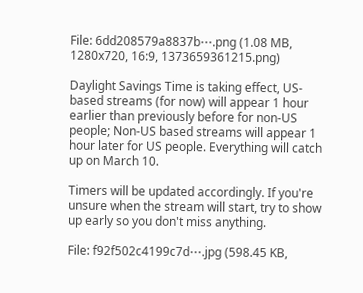File: 6dd208579a8837b⋯.png (1.08 MB, 1280x720, 16:9, 1373659361215.png)

Daylight Savings Time is taking effect, US-based streams (for now) will appear 1 hour earlier than previously before for non-US people; Non-US based streams will appear 1 hour later for US people. Everything will catch up on March 10.

Timers will be updated accordingly. If you're unsure when the stream will start, try to show up early so you don't miss anything.

File: f92f502c4199c7d⋯.jpg (598.45 KB,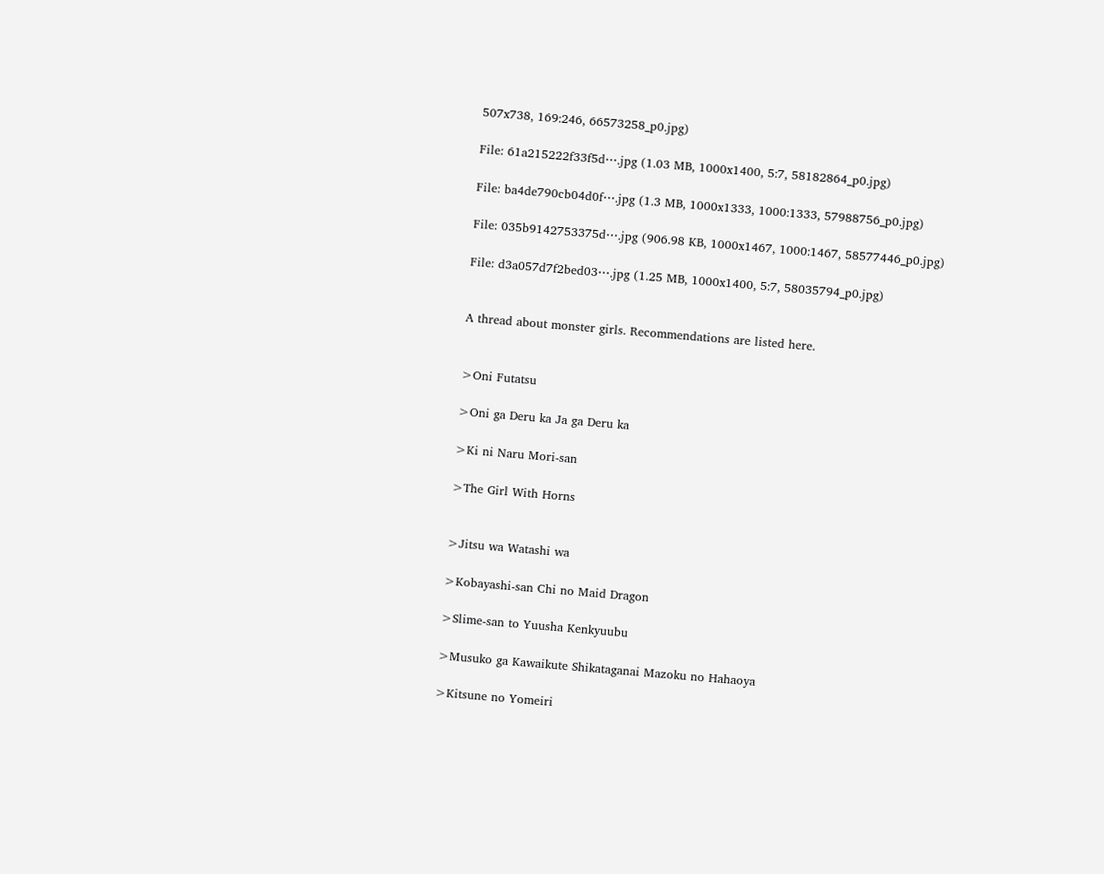507x738, 169:246, 66573258_p0.jpg)

File: 61a215222f33f5d⋯.jpg (1.03 MB, 1000x1400, 5:7, 58182864_p0.jpg)

File: ba4de790cb04d0f⋯.jpg (1.3 MB, 1000x1333, 1000:1333, 57988756_p0.jpg)

File: 035b9142753375d⋯.jpg (906.98 KB, 1000x1467, 1000:1467, 58577446_p0.jpg)

File: d3a057d7f2bed03⋯.jpg (1.25 MB, 1000x1400, 5:7, 58035794_p0.jpg)


A thread about monster girls. Recommendations are listed here.


>Oni Futatsu

>Oni ga Deru ka Ja ga Deru ka

>Ki ni Naru Mori-san

>The Girl With Horns


>Jitsu wa Watashi wa

>Kobayashi-san Chi no Maid Dragon

>Slime-san to Yuusha Kenkyuubu

>Musuko ga Kawaikute Shikataganai Mazoku no Hahaoya

>Kitsune no Yomeiri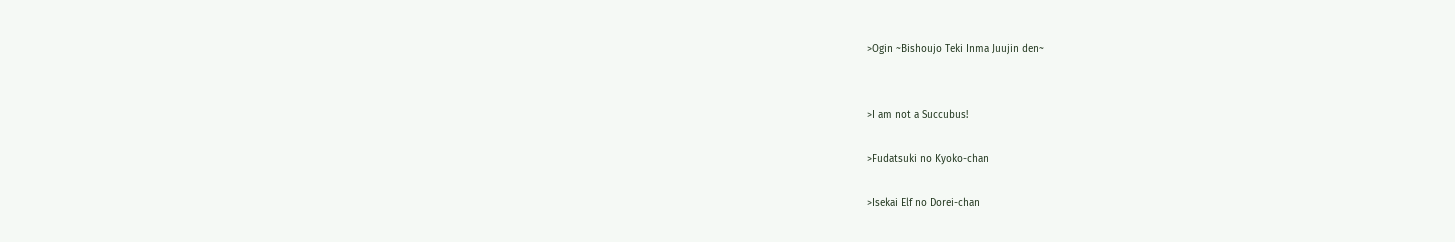>Ogin ~Bishoujo Teki Inma Juujin den~


>I am not a Succubus!

>Fudatsuki no Kyoko-chan

>Isekai Elf no Dorei-chan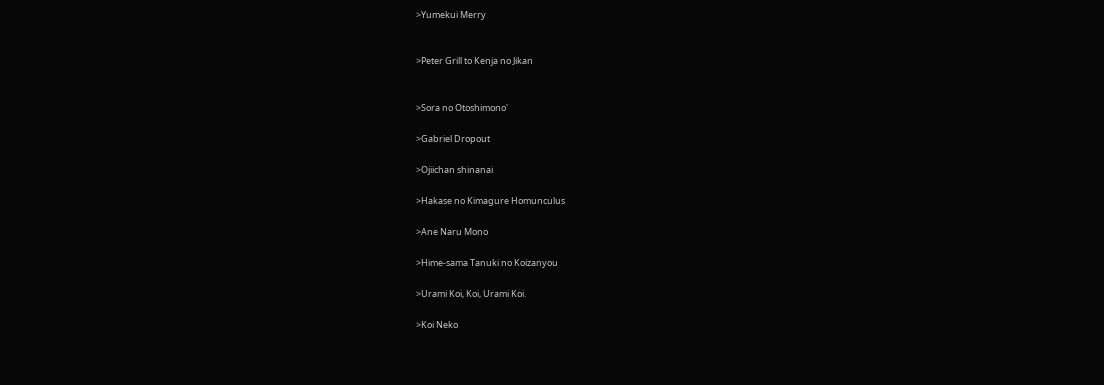>Yumekui Merry


>Peter Grill to Kenja no Jikan


>Sora no Otoshimono'

>Gabriel Dropout

>Ojiichan shinanai

>Hakase no Kimagure Homunculus

>Ane Naru Mono

>Hime-sama Tanuki no Koizanyou

>Urami Koi, Koi, Urami Koi.

>Koi Neko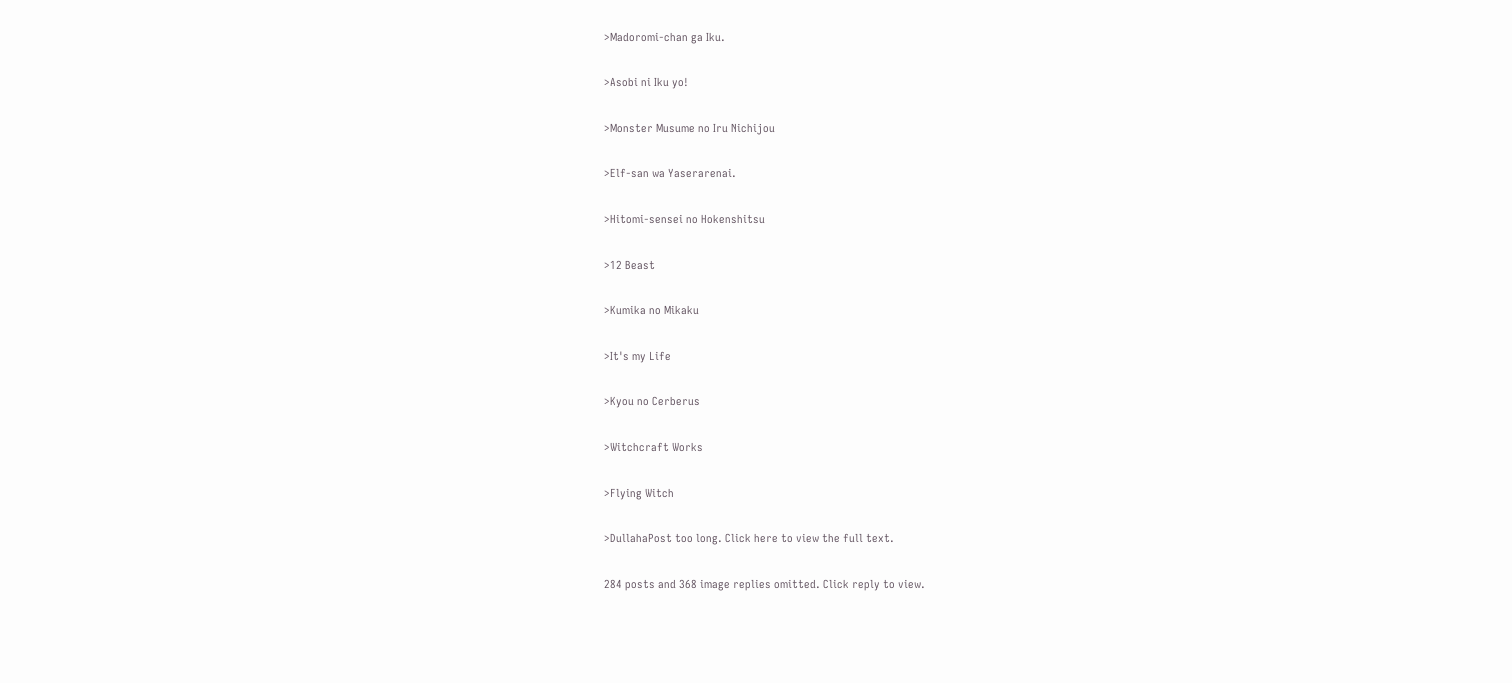>Madoromi-chan ga Iku.

>Asobi ni Iku yo!

>Monster Musume no Iru Nichijou

>Elf-san wa Yaserarenai.

>Hitomi-sensei no Hokenshitsu

>12 Beast

>Kumika no Mikaku

>It's my Life

>Kyou no Cerberus

>Witchcraft Works

>Flying Witch

>DullahaPost too long. Click here to view the full text.

284 posts and 368 image replies omitted. Click reply to view.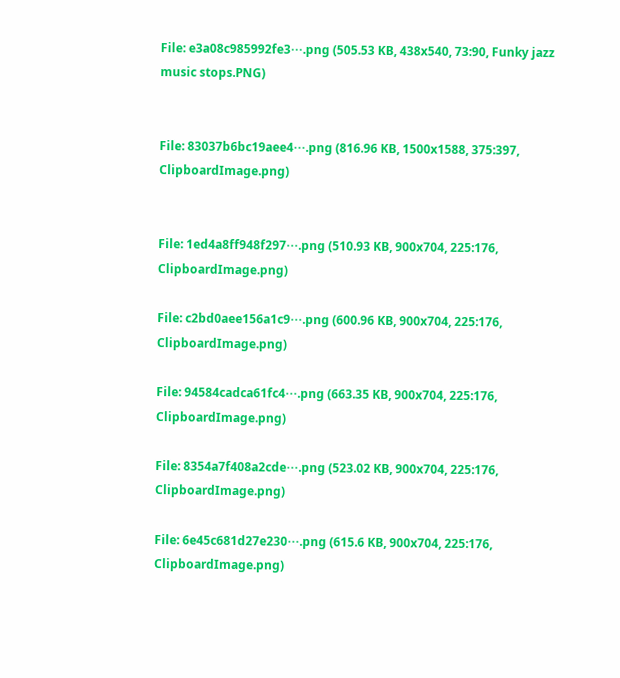File: e3a08c985992fe3⋯.png (505.53 KB, 438x540, 73:90, Funky jazz music stops.PNG)


File: 83037b6bc19aee4⋯.png (816.96 KB, 1500x1588, 375:397, ClipboardImage.png)


File: 1ed4a8ff948f297⋯.png (510.93 KB, 900x704, 225:176, ClipboardImage.png)

File: c2bd0aee156a1c9⋯.png (600.96 KB, 900x704, 225:176, ClipboardImage.png)

File: 94584cadca61fc4⋯.png (663.35 KB, 900x704, 225:176, ClipboardImage.png)

File: 8354a7f408a2cde⋯.png (523.02 KB, 900x704, 225:176, ClipboardImage.png)

File: 6e45c681d27e230⋯.png (615.6 KB, 900x704, 225:176, ClipboardImage.png)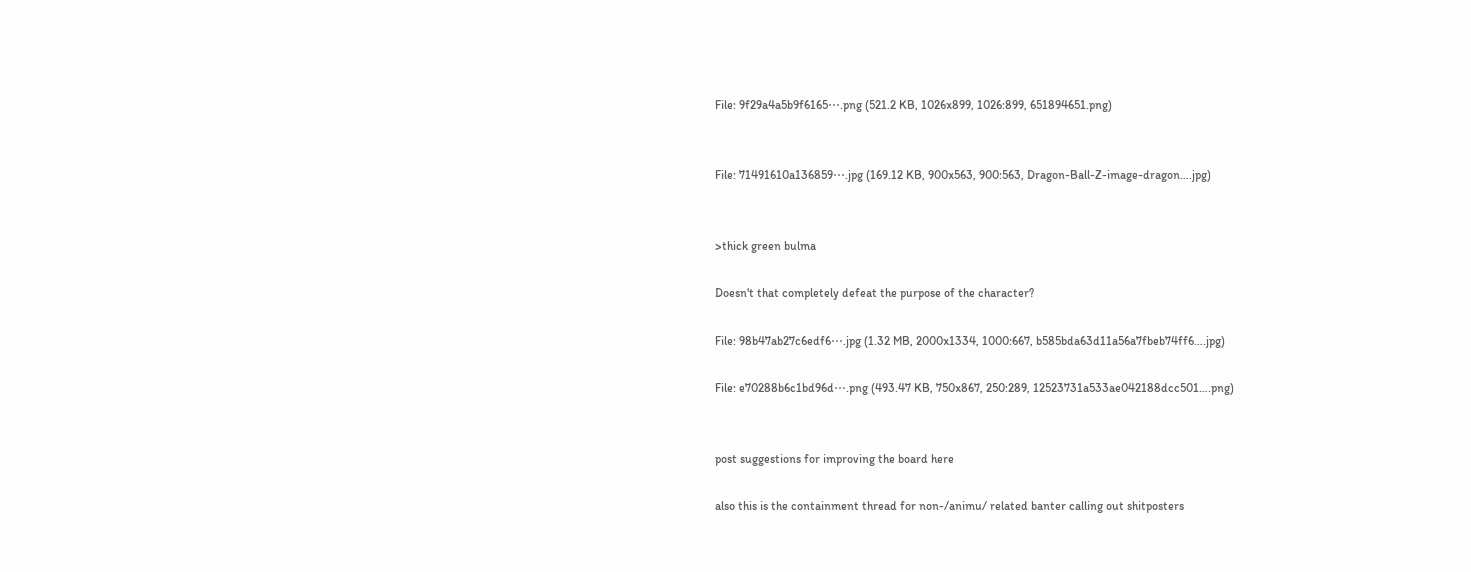File: 9f29a4a5b9f6165⋯.png (521.2 KB, 1026x899, 1026:899, 651894651.png)


File: 71491610a136859⋯.jpg (169.12 KB, 900x563, 900:563, Dragon-Ball-Z-image-dragon….jpg)


>thick green bulma

Doesn't that completely defeat the purpose of the character?

File: 98b47ab27c6edf6⋯.jpg (1.32 MB, 2000x1334, 1000:667, b585bda63d11a56a7fbeb74ff6….jpg)

File: e70288b6c1bd96d⋯.png (493.47 KB, 750x867, 250:289, 12523731a533ae042188dcc501….png)


post suggestions for improving the board here

also this is the containment thread for non-/animu/ related banter calling out shitposters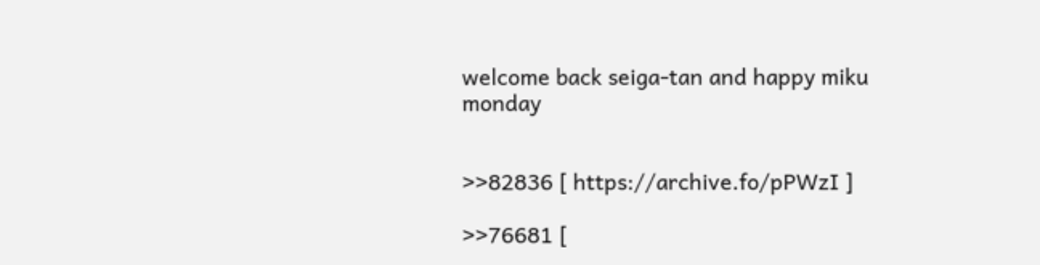welcome back seiga-tan and happy miku monday


>>82836 [ https://archive.fo/pPWzI ]

>>76681 [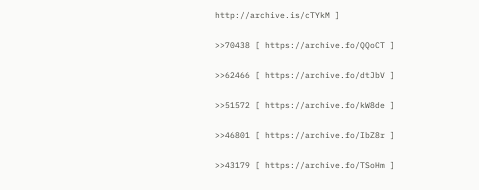http://archive.is/cTYkM ]

>>70438 [ https://archive.fo/QQoCT ]

>>62466 [ https://archive.fo/dtJbV ]

>>51572 [ https://archive.fo/kW8de ]

>>46801 [ https://archive.fo/IbZ8r ]

>>43179 [ https://archive.fo/TSoHm ]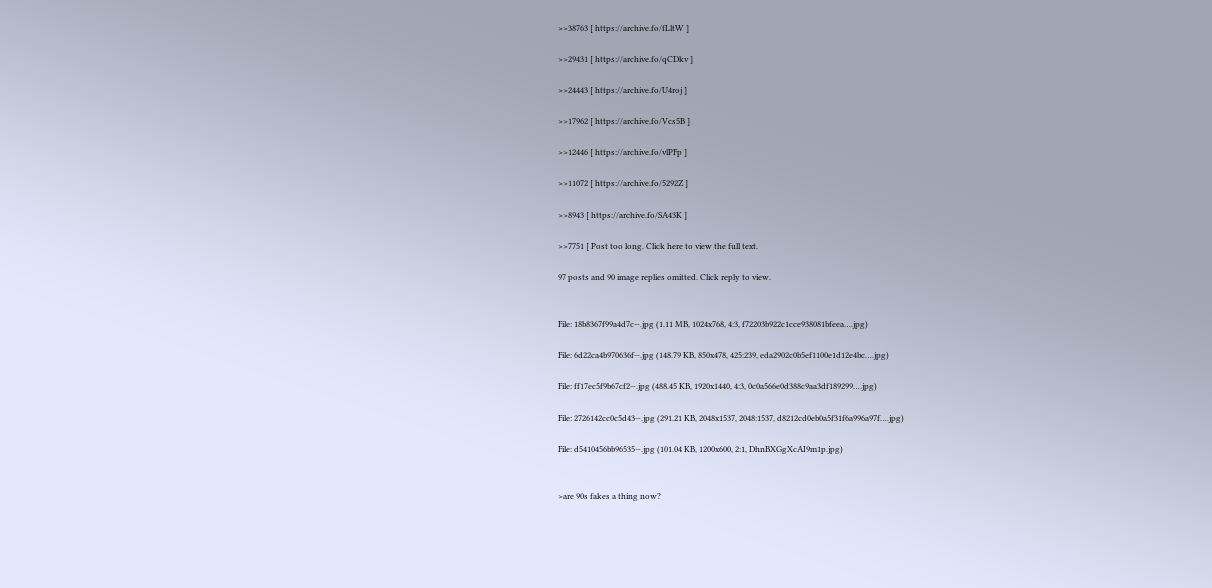>>38763 [ https://archive.fo/fLltW ]

>>29431 [ https://archive.fo/qCDkv ]

>>24443 [ https://archive.fo/U4roj ]

>>17962 [ https://archive.fo/Vcs5B ]

>>12446 [ https://archive.fo/vlPFp ]

>>11072 [ https://archive.fo/5292Z ]

>>8943 [ https://archive.fo/SA43K ]

>>7751 [ Post too long. Click here to view the full text.

97 posts and 90 image replies omitted. Click reply to view.


File: 18b8367f99a4d7c⋯.jpg (1.11 MB, 1024x768, 4:3, f72203b922c1cce938081bfeea….jpg)

File: 6d22ca4b970636f⋯.jpg (148.79 KB, 850x478, 425:239, eda2902c0b5ef1100e1d12e4bc….jpg)

File: ff17ec5f9b67cf2⋯.jpg (488.45 KB, 1920x1440, 4:3, 0c0a566e0d388c9aa3df189299….jpg)

File: 2726142cc0c5d43⋯.jpg (291.21 KB, 2048x1537, 2048:1537, d8212cd0eb0a5f31f6a996a97f….jpg)

File: d5410456bb96535⋯.jpg (101.04 KB, 1200x600, 2:1, DhnBXGgXcAI9m1p.jpg)


>are 90s fakes a thing now?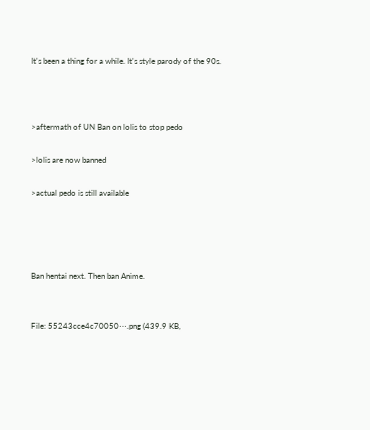It's been a thing for a while. It's style parody of the 90s.



>aftermath of UN Ban on lolis to stop pedo

>lolis are now banned

>actual pedo is still available




Ban hentai next. Then ban Anime.


File: 55243cce4c70050⋯.png (439.9 KB,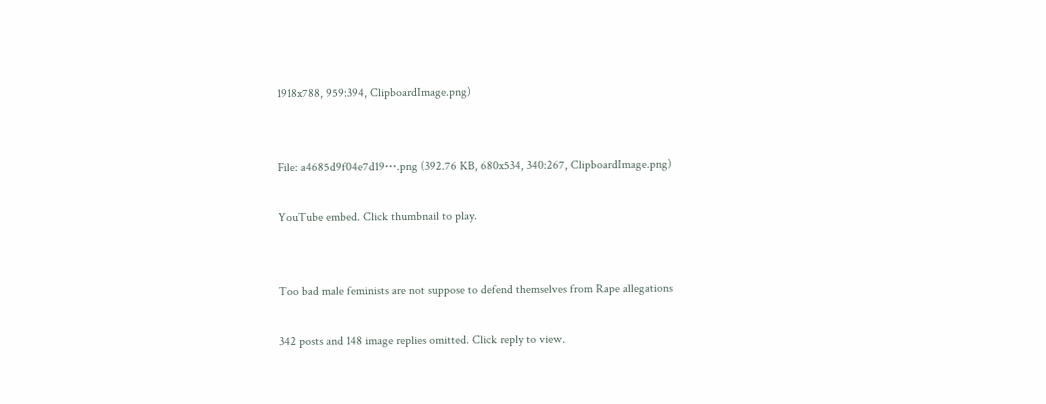1918x788, 959:394, ClipboardImage.png)


File: a4685d9f04e7d19⋯.png (392.76 KB, 680x534, 340:267, ClipboardImage.png)

YouTube embed. Click thumbnail to play.


Too bad male feminists are not suppose to defend themselves from Rape allegations

342 posts and 148 image replies omitted. Click reply to view.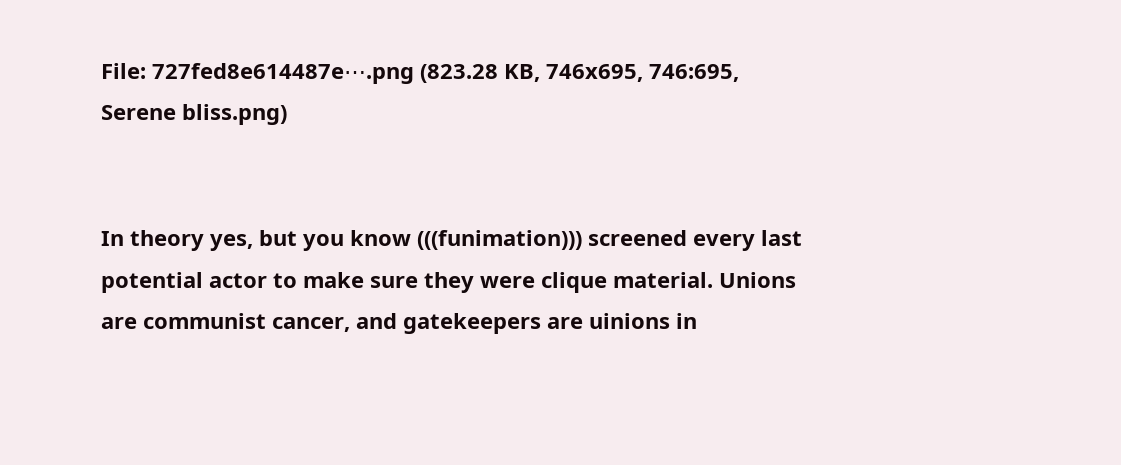File: 727fed8e614487e⋯.png (823.28 KB, 746x695, 746:695, Serene bliss.png)


In theory yes, but you know (((funimation))) screened every last potential actor to make sure they were clique material. Unions are communist cancer, and gatekeepers are uinions in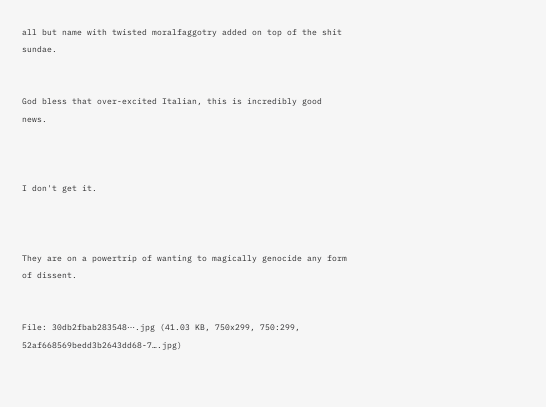all but name with twisted moralfaggotry added on top of the shit sundae.


God bless that over-excited Italian, this is incredibly good news.



I don't get it.



They are on a powertrip of wanting to magically genocide any form of dissent.


File: 30db2fbab283548⋯.jpg (41.03 KB, 750x299, 750:299, 52af668569bedd3b2643dd68-7….jpg)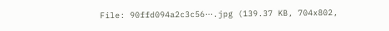File: 90ffd094a2c3c56⋯.jpg (139.37 KB, 704x802,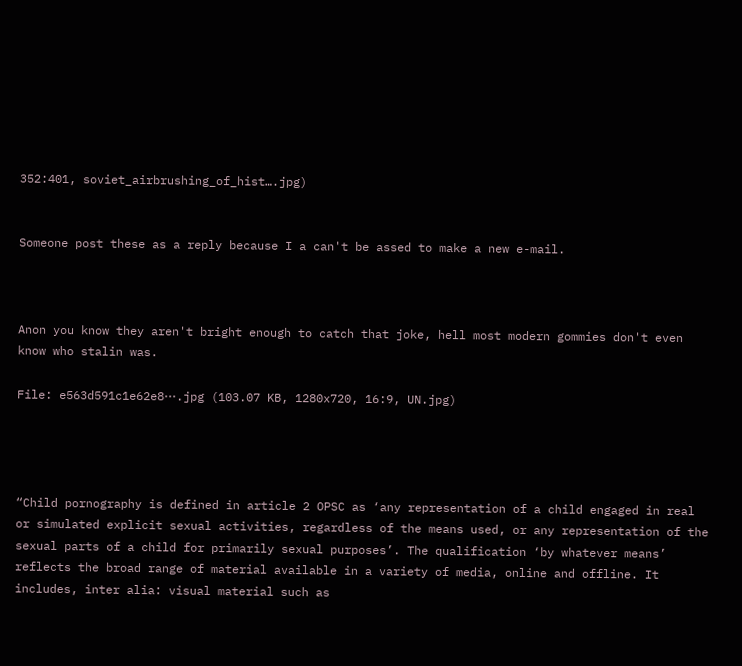352:401, soviet_airbrushing_of_hist….jpg)


Someone post these as a reply because I a can't be assed to make a new e-mail.



Anon you know they aren't bright enough to catch that joke, hell most modern gommies don't even know who stalin was.

File: e563d591c1e62e8⋯.jpg (103.07 KB, 1280x720, 16:9, UN.jpg)




“Child pornography is defined in article 2 OPSC as ‘any representation of a child engaged in real or simulated explicit sexual activities, regardless of the means used, or any representation of the sexual parts of a child for primarily sexual purposes’. The qualification ‘by whatever means’ reflects the broad range of material available in a variety of media, online and offline. It includes, inter alia: visual material such as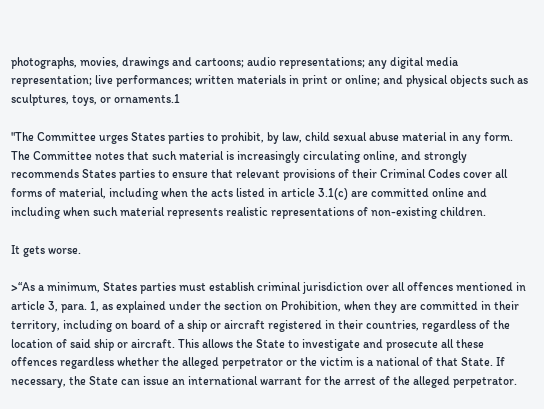photographs, movies, drawings and cartoons; audio representations; any digital media representation; live performances; written materials in print or online; and physical objects such as sculptures, toys, or ornaments.1

"The Committee urges States parties to prohibit, by law, child sexual abuse material in any form. The Committee notes that such material is increasingly circulating online, and strongly recommends States parties to ensure that relevant provisions of their Criminal Codes cover all forms of material, including when the acts listed in article 3.1(c) are committed online and including when such material represents realistic representations of non-existing children.

It gets worse.

>“As a minimum, States parties must establish criminal jurisdiction over all offences mentioned in article 3, para. 1, as explained under the section on Prohibition, when they are committed in their territory, including on board of a ship or aircraft registered in their countries, regardless of the location of said ship or aircraft. This allows the State to investigate and prosecute all these offences regardless whether the alleged perpetrator or the victim is a national of that State. If necessary, the State can issue an international warrant for the arrest of the alleged perpetrator.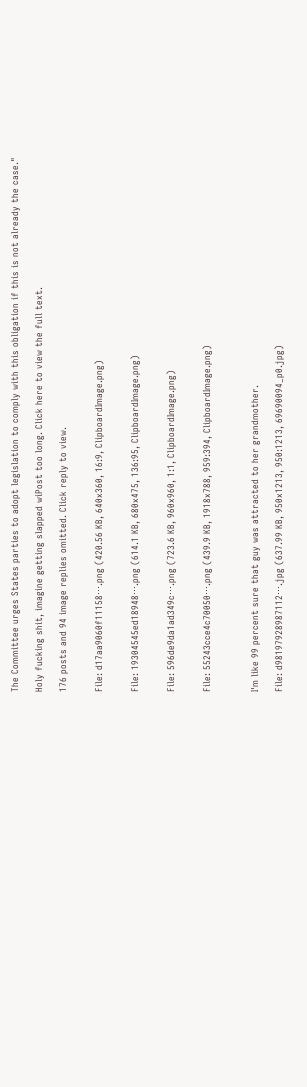The Committee urges States parties to adopt legislation to comply with this obligation if this is not already the case."

Holy fucking shit, imagine getting slapped wiPost too long. Click here to view the full text.

176 posts and 94 image replies omitted. Click reply to view.


File: d17aa9060f11158⋯.png (420.56 KB, 640x360, 16:9, ClipboardImage.png)


File: 19304545ed18948⋯.png (614.1 KB, 680x475, 136:95, ClipboardImage.png)


File: 596de9da1ad349c⋯.png (723.6 KB, 960x960, 1:1, ClipboardImage.png)


File: 55243cce4c70050⋯.png (439.9 KB, 1918x788, 959:394, ClipboardImage.png)



I'm like 99 percent sure that guy was attracted to her grandmother.

File: d98197928987112⋯.jpg (637.99 KB, 950x1213, 950:1213, 69690094_p0.jpg)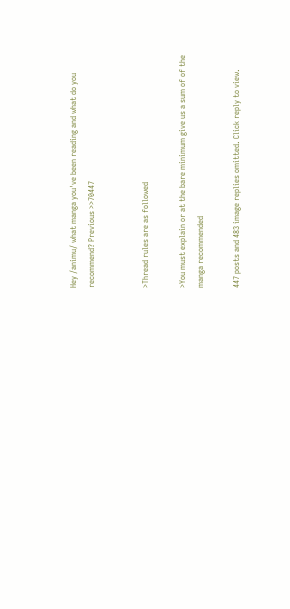Hey /animu/ what manga you've been reading and what do you recommend? Previous >>70447


>Thread rules are as followed

>You must explain or at the bare minimum give us a sum of of the manga recommended

447 posts and 483 image replies omitted. Click reply to view.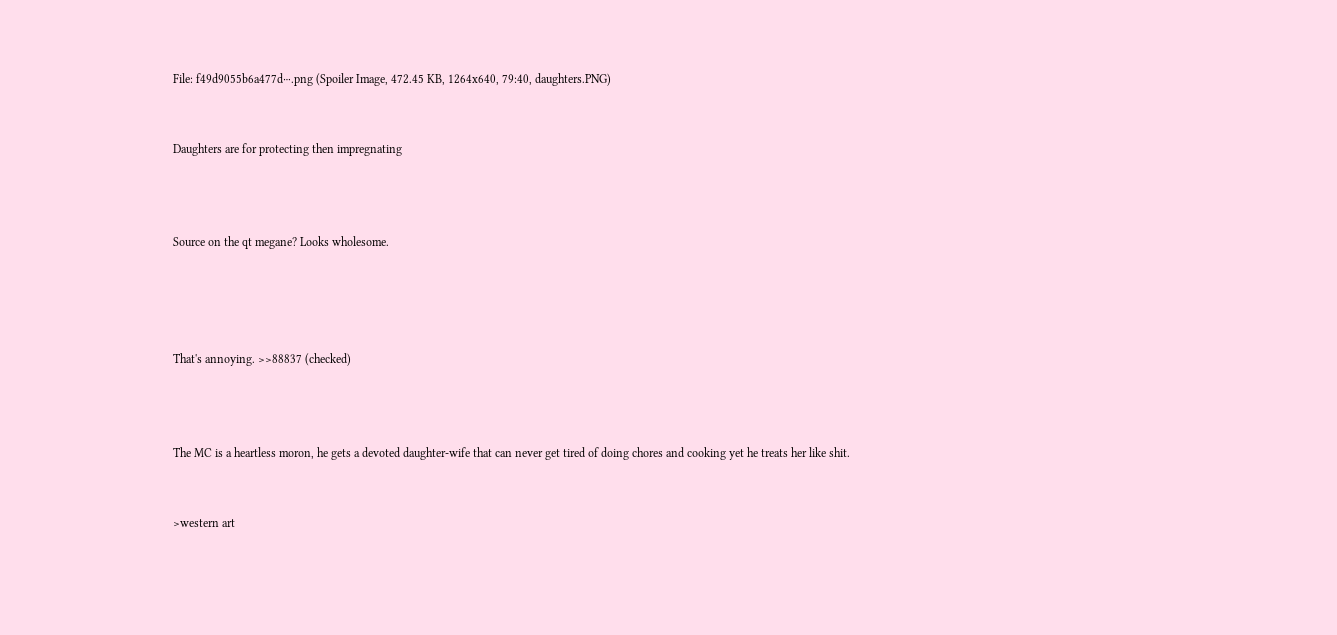File: f49d9055b6a477d⋯.png (Spoiler Image, 472.45 KB, 1264x640, 79:40, daughters.PNG)


Daughters are for protecting then impregnating



Source on the qt megane? Looks wholesome.




That's annoying. >>88837 (checked)



The MC is a heartless moron, he gets a devoted daughter-wife that can never get tired of doing chores and cooking yet he treats her like shit.


>western art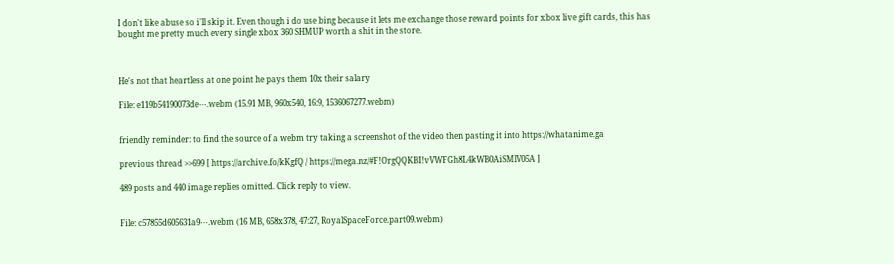I don't like abuse so i'll skip it. Even though i do use bing because it lets me exchange those reward points for xbox live gift cards, this has bought me pretty much every single xbox 360 SHMUP worth a shit in the store.



He's not that heartless at one point he pays them 10x their salary

File: e119b54190073de⋯.webm (15.91 MB, 960x540, 16:9, 1536067277.webm)


friendly reminder: to find the source of a webm try taking a screenshot of the video then pasting it into https://whatanime.ga

previous thread >>699 [ https://archive.fo/kKgfQ / https://mega.nz/#F!OrgQQKBI!vVWFGh8L4kWB0AiSMlV05A ]

489 posts and 440 image replies omitted. Click reply to view.


File: c57855d605631a9⋯.webm (16 MB, 658x378, 47:27, RoyalSpaceForce.part09.webm)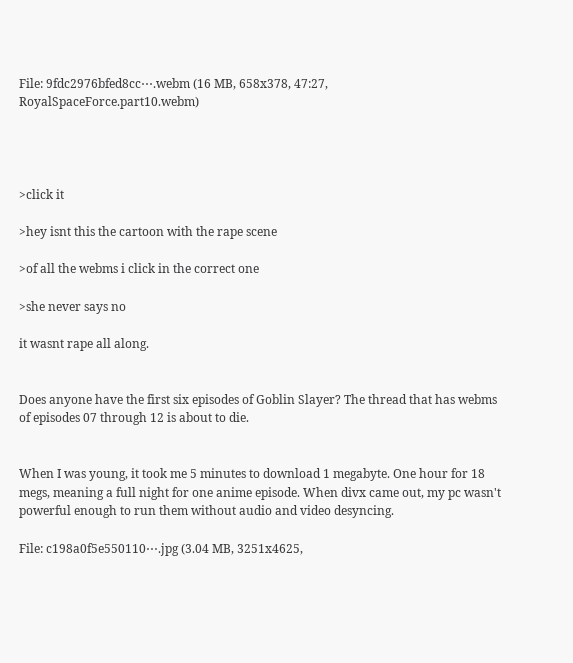File: 9fdc2976bfed8cc⋯.webm (16 MB, 658x378, 47:27, RoyalSpaceForce.part10.webm)




>click it

>hey isnt this the cartoon with the rape scene

>of all the webms i click in the correct one

>she never says no

it wasnt rape all along.


Does anyone have the first six episodes of Goblin Slayer? The thread that has webms of episodes 07 through 12 is about to die.


When I was young, it took me 5 minutes to download 1 megabyte. One hour for 18 megs, meaning a full night for one anime episode. When divx came out, my pc wasn't powerful enough to run them without audio and video desyncing.

File: c198a0f5e550110⋯.jpg (3.04 MB, 3251x4625,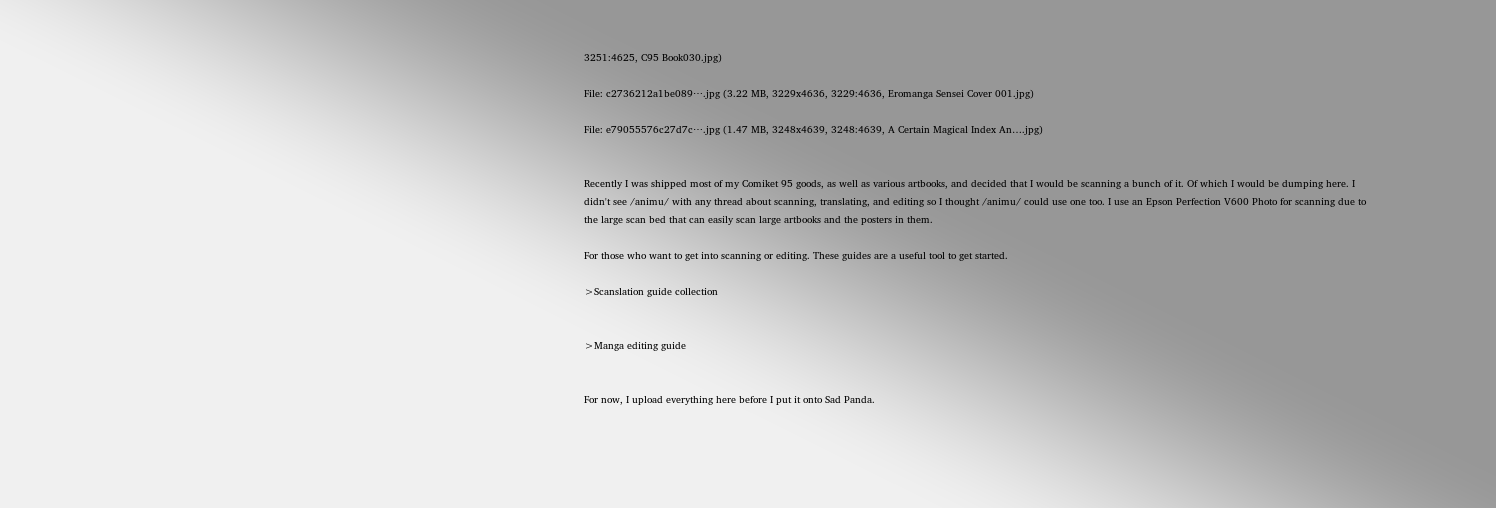3251:4625, C95 Book030.jpg)

File: c2736212a1be089⋯.jpg (3.22 MB, 3229x4636, 3229:4636, Eromanga Sensei Cover 001.jpg)

File: e79055576c27d7c⋯.jpg (1.47 MB, 3248x4639, 3248:4639, A Certain Magical Index An….jpg)


Recently I was shipped most of my Comiket 95 goods, as well as various artbooks, and decided that I would be scanning a bunch of it. Of which I would be dumping here. I didn't see /animu/ with any thread about scanning, translating, and editing so I thought /animu/ could use one too. I use an Epson Perfection V600 Photo for scanning due to the large scan bed that can easily scan large artbooks and the posters in them.

For those who want to get into scanning or editing. These guides are a useful tool to get started.

>Scanslation guide collection


>Manga editing guide


For now, I upload everything here before I put it onto Sad Panda.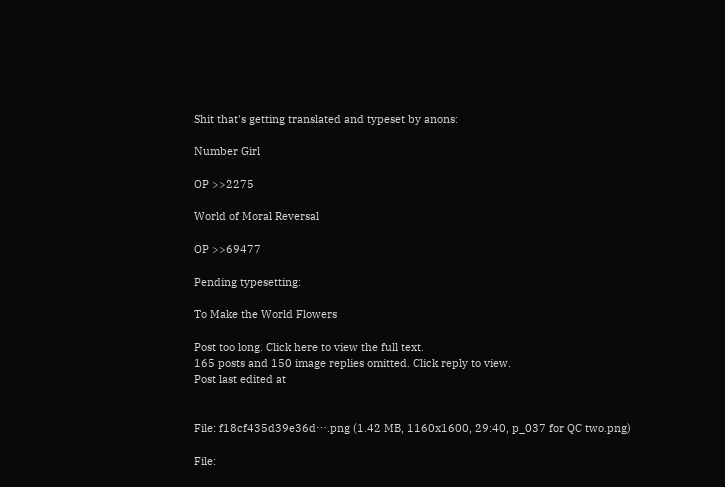Shit that's getting translated and typeset by anons:

Number Girl

OP >>2275

World of Moral Reversal

OP >>69477

Pending typesetting:

To Make the World Flowers

Post too long. Click here to view the full text.
165 posts and 150 image replies omitted. Click reply to view.
Post last edited at


File: f18cf435d39e36d⋯.png (1.42 MB, 1160x1600, 29:40, p_037 for QC two.png)

File: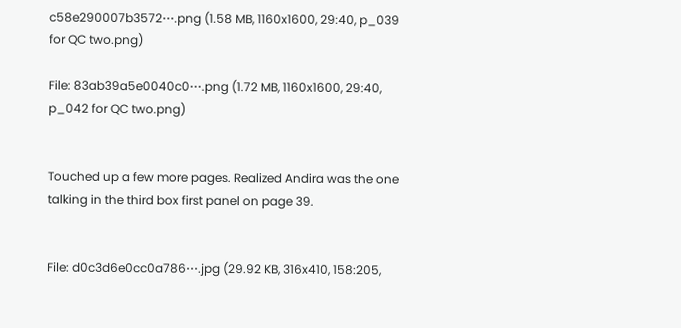c58e290007b3572⋯.png (1.58 MB, 1160x1600, 29:40, p_039 for QC two.png)

File: 83ab39a5e0040c0⋯.png (1.72 MB, 1160x1600, 29:40, p_042 for QC two.png)


Touched up a few more pages. Realized Andira was the one talking in the third box first panel on page 39.


File: d0c3d6e0cc0a786⋯.jpg (29.92 KB, 316x410, 158:205,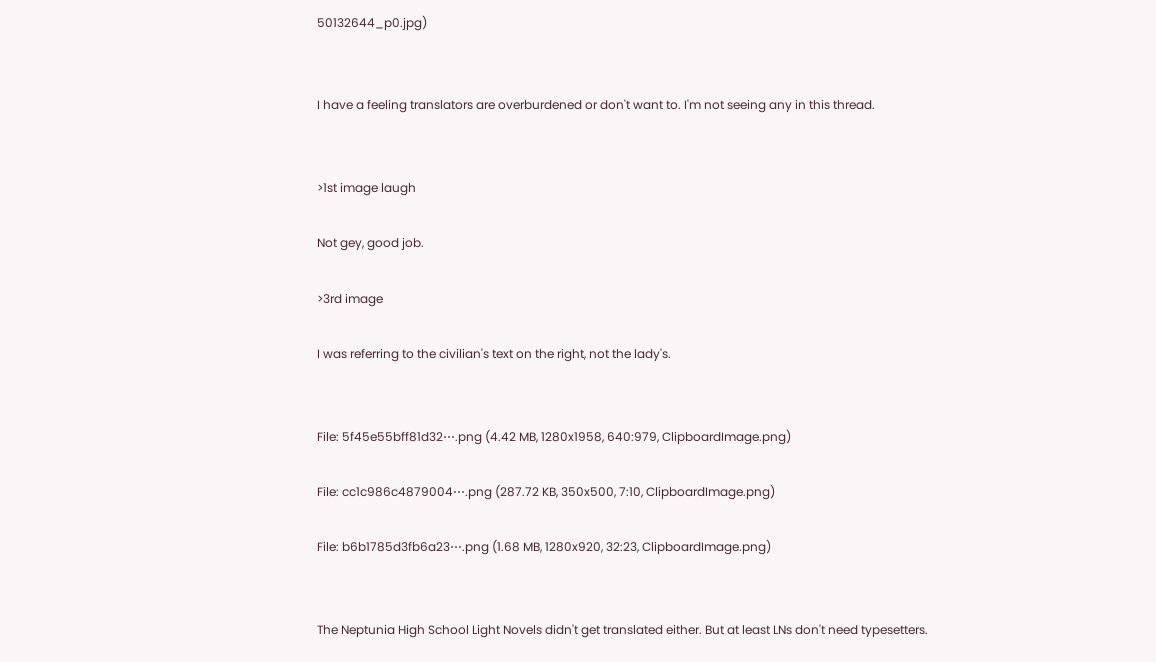50132644_p0.jpg)


I have a feeling translators are overburdened or don't want to. I'm not seeing any in this thread.


>1st image laugh

Not gey, good job.

>3rd image

I was referring to the civilian's text on the right, not the lady's.


File: 5f45e55bff81d32⋯.png (4.42 MB, 1280x1958, 640:979, ClipboardImage.png)

File: cc1c986c4879004⋯.png (287.72 KB, 350x500, 7:10, ClipboardImage.png)

File: b6b1785d3fb6a23⋯.png (1.68 MB, 1280x920, 32:23, ClipboardImage.png)


The Neptunia High School Light Novels didn't get translated either. But at least LNs don't need typesetters.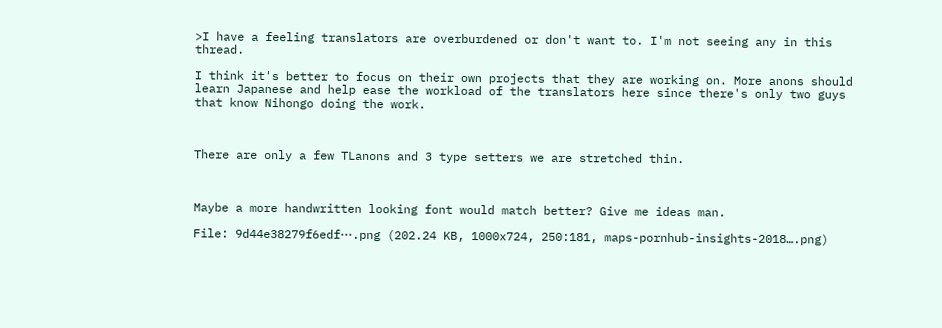>I have a feeling translators are overburdened or don't want to. I'm not seeing any in this thread.

I think it's better to focus on their own projects that they are working on. More anons should learn Japanese and help ease the workload of the translators here since there's only two guys that know Nihongo doing the work.



There are only a few TLanons and 3 type setters we are stretched thin.



Maybe a more handwritten looking font would match better? Give me ideas man.

File: 9d44e38279f6edf⋯.png (202.24 KB, 1000x724, 250:181, maps-pornhub-insights-2018….png)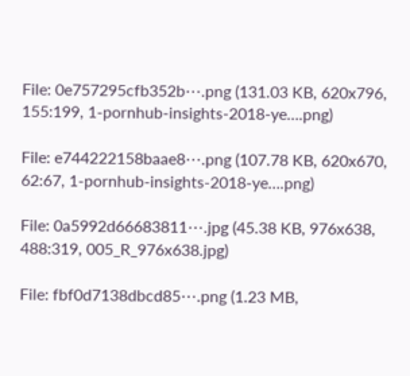File: 0e757295cfb352b⋯.png (131.03 KB, 620x796, 155:199, 1-pornhub-insights-2018-ye….png)

File: e744222158baae8⋯.png (107.78 KB, 620x670, 62:67, 1-pornhub-insights-2018-ye….png)

File: 0a5992d66683811⋯.jpg (45.38 KB, 976x638, 488:319, 005_R_976x638.jpg)

File: fbf0d7138dbcd85⋯.png (1.23 MB,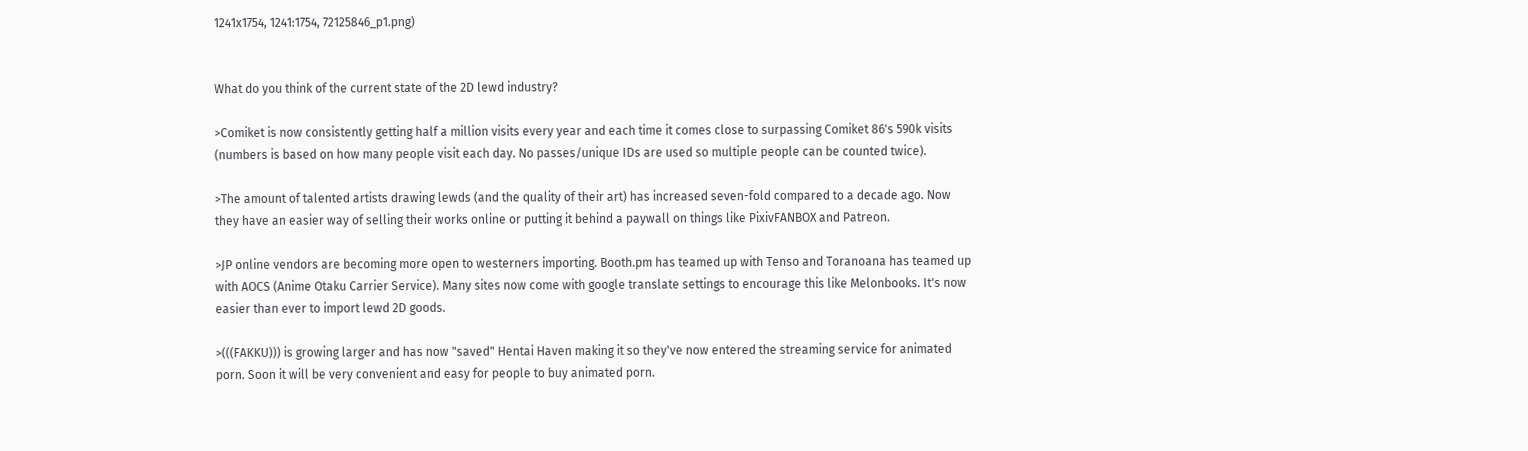1241x1754, 1241:1754, 72125846_p1.png)


What do you think of the current state of the 2D lewd industry?

>Comiket is now consistently getting half a million visits every year and each time it comes close to surpassing Comiket 86's 590k visits (numbers is based on how many people visit each day. No passes/unique IDs are used so multiple people can be counted twice).

>The amount of talented artists drawing lewds (and the quality of their art) has increased seven-fold compared to a decade ago. Now they have an easier way of selling their works online or putting it behind a paywall on things like PixivFANBOX and Patreon.

>JP online vendors are becoming more open to westerners importing. Booth.pm has teamed up with Tenso and Toranoana has teamed up with AOCS (Anime Otaku Carrier Service). Many sites now come with google translate settings to encourage this like Melonbooks. It's now easier than ever to import lewd 2D goods.

>(((FAKKU))) is growing larger and has now "saved" Hentai Haven making it so they've now entered the streaming service for animated porn. Soon it will be very convenient and easy for people to buy animated porn.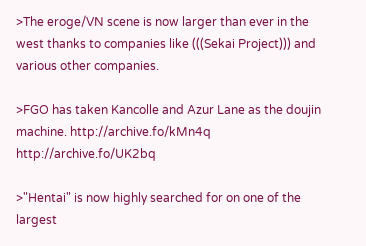>The eroge/VN scene is now larger than ever in the west thanks to companies like (((Sekai Project))) and various other companies.

>FGO has taken Kancolle and Azur Lane as the doujin machine. http://archive.fo/kMn4q http://archive.fo/UK2bq

>"Hentai" is now highly searched for on one of the largest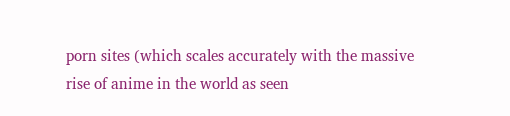porn sites (which scales accurately with the massive rise of anime in the world as seen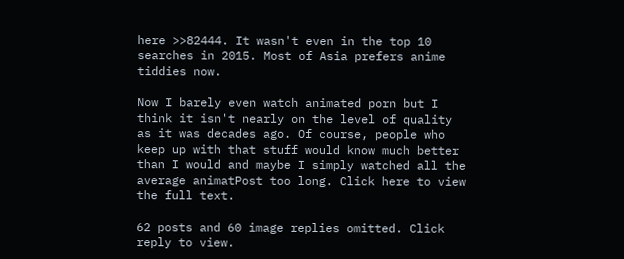here >>82444. It wasn't even in the top 10 searches in 2015. Most of Asia prefers anime tiddies now.

Now I barely even watch animated porn but I think it isn't nearly on the level of quality as it was decades ago. Of course, people who keep up with that stuff would know much better than I would and maybe I simply watched all the average animatPost too long. Click here to view the full text.

62 posts and 60 image replies omitted. Click reply to view.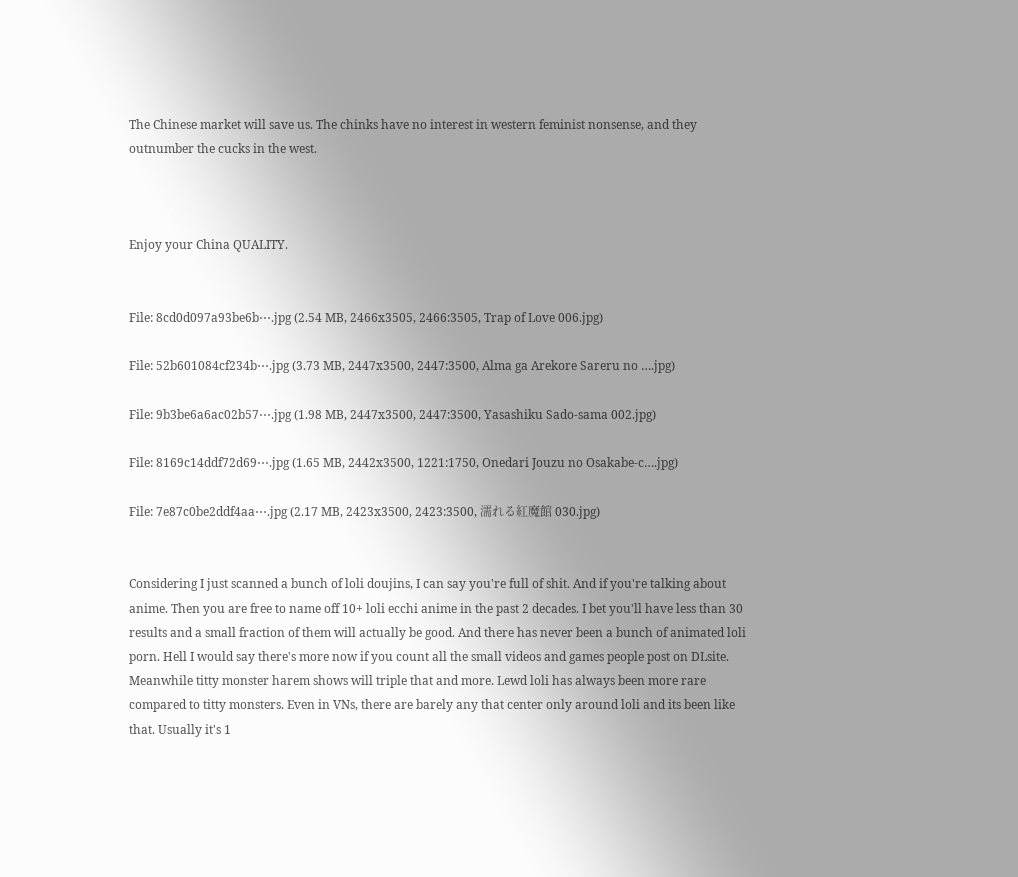The Chinese market will save us. The chinks have no interest in western feminist nonsense, and they outnumber the cucks in the west.



Enjoy your China QUALITY.


File: 8cd0d097a93be6b⋯.jpg (2.54 MB, 2466x3505, 2466:3505, Trap of Love 006.jpg)

File: 52b601084cf234b⋯.jpg (3.73 MB, 2447x3500, 2447:3500, Alma ga Arekore Sareru no ….jpg)

File: 9b3be6a6ac02b57⋯.jpg (1.98 MB, 2447x3500, 2447:3500, Yasashiku Sado-sama 002.jpg)

File: 8169c14ddf72d69⋯.jpg (1.65 MB, 2442x3500, 1221:1750, Onedari Jouzu no Osakabe-c….jpg)

File: 7e87c0be2ddf4aa⋯.jpg (2.17 MB, 2423x3500, 2423:3500, 濡れる紅魔館 030.jpg)


Considering I just scanned a bunch of loli doujins, I can say you're full of shit. And if you're talking about anime. Then you are free to name off 10+ loli ecchi anime in the past 2 decades. I bet you'll have less than 30 results and a small fraction of them will actually be good. And there has never been a bunch of animated loli porn. Hell I would say there's more now if you count all the small videos and games people post on DLsite. Meanwhile titty monster harem shows will triple that and more. Lewd loli has always been more rare compared to titty monsters. Even in VNs, there are barely any that center only around loli and its been like that. Usually it's 1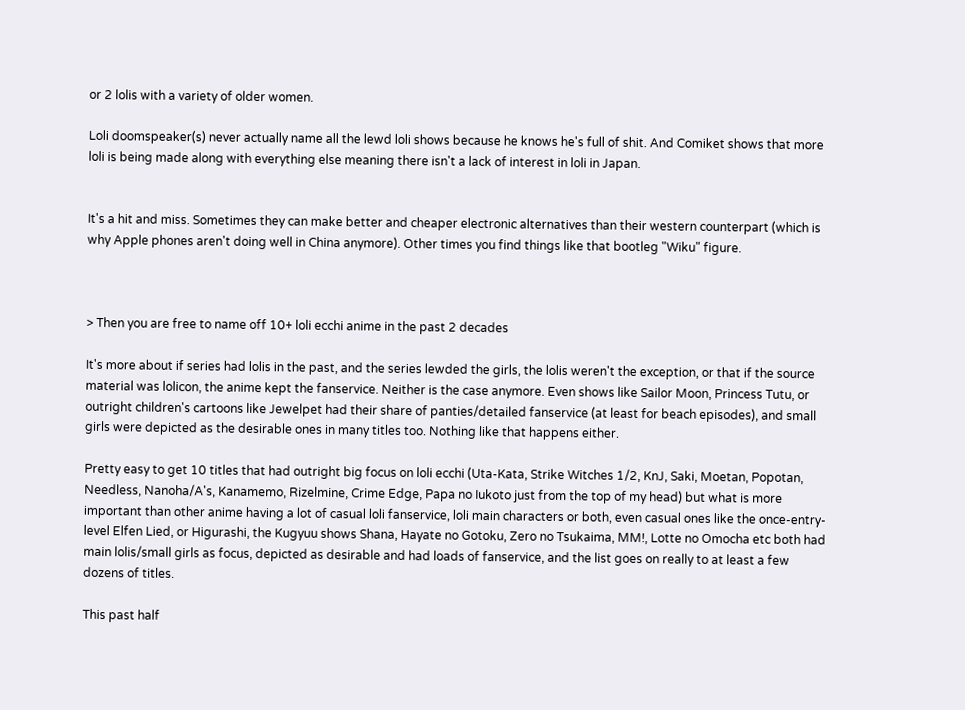or 2 lolis with a variety of older women.

Loli doomspeaker(s) never actually name all the lewd loli shows because he knows he's full of shit. And Comiket shows that more loli is being made along with everything else meaning there isn't a lack of interest in loli in Japan.


It's a hit and miss. Sometimes they can make better and cheaper electronic alternatives than their western counterpart (which is why Apple phones aren't doing well in China anymore). Other times you find things like that bootleg "Wiku" figure.



> Then you are free to name off 10+ loli ecchi anime in the past 2 decades

It's more about if series had lolis in the past, and the series lewded the girls, the lolis weren't the exception, or that if the source material was lolicon, the anime kept the fanservice. Neither is the case anymore. Even shows like Sailor Moon, Princess Tutu, or outright children's cartoons like Jewelpet had their share of panties/detailed fanservice (at least for beach episodes), and small girls were depicted as the desirable ones in many titles too. Nothing like that happens either.

Pretty easy to get 10 titles that had outright big focus on loli ecchi (Uta-Kata, Strike Witches 1/2, KnJ, Saki, Moetan, Popotan, Needless, Nanoha/A's, Kanamemo, Rizelmine, Crime Edge, Papa no Iukoto just from the top of my head) but what is more important than other anime having a lot of casual loli fanservice, loli main characters or both, even casual ones like the once-entry-level Elfen Lied, or Higurashi, the Kugyuu shows Shana, Hayate no Gotoku, Zero no Tsukaima, MM!, Lotte no Omocha etc both had main lolis/small girls as focus, depicted as desirable and had loads of fanservice, and the list goes on really to at least a few dozens of titles.

This past half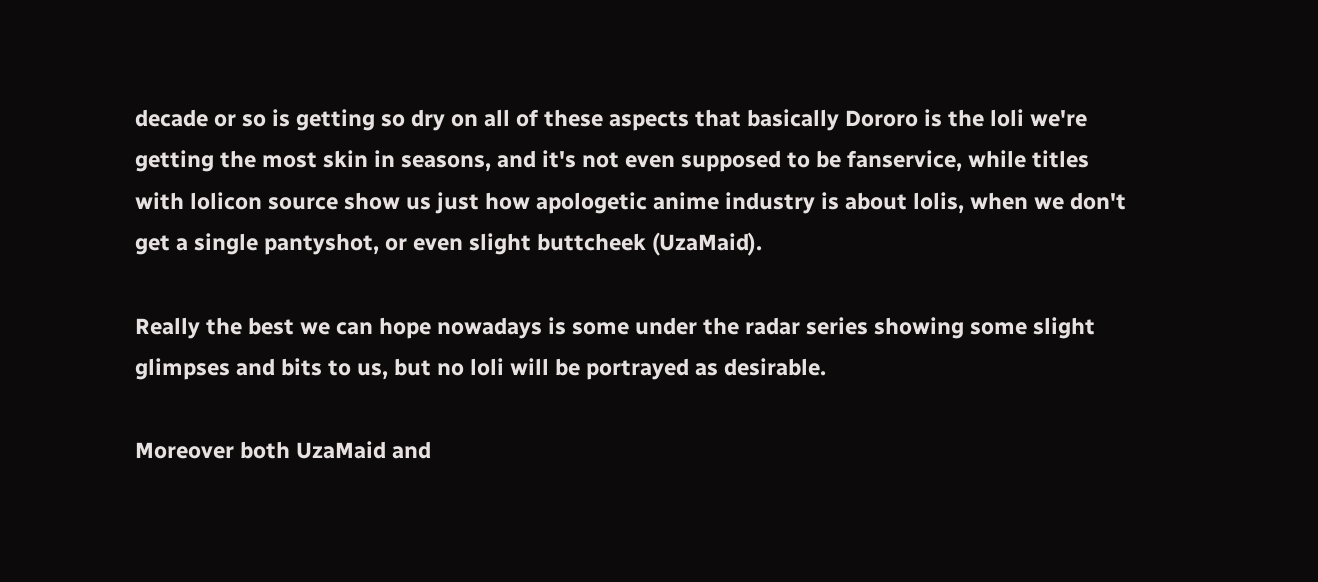decade or so is getting so dry on all of these aspects that basically Dororo is the loli we're getting the most skin in seasons, and it's not even supposed to be fanservice, while titles with lolicon source show us just how apologetic anime industry is about lolis, when we don't get a single pantyshot, or even slight buttcheek (UzaMaid).

Really the best we can hope nowadays is some under the radar series showing some slight glimpses and bits to us, but no loli will be portrayed as desirable.

Moreover both UzaMaid and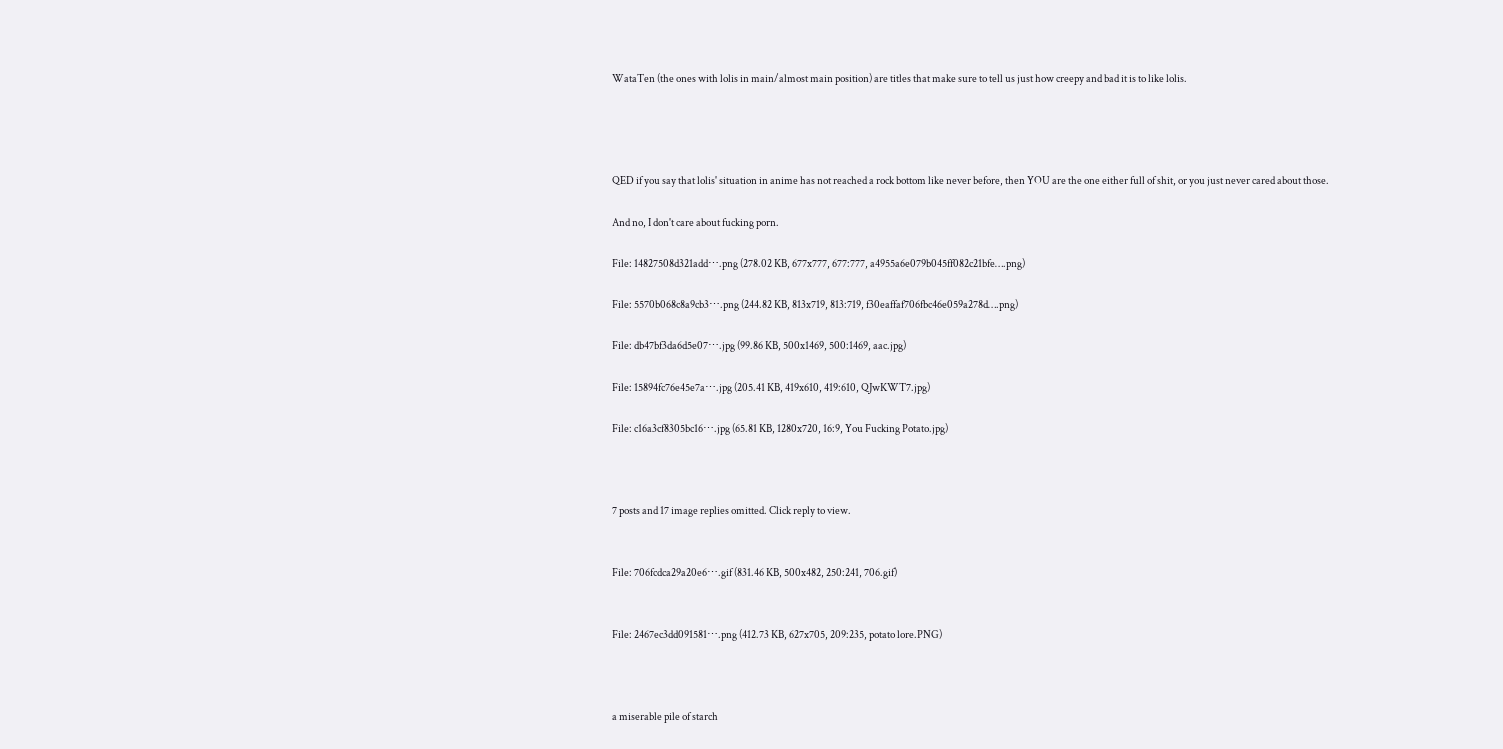WataTen (the ones with lolis in main/almost main position) are titles that make sure to tell us just how creepy and bad it is to like lolis.




QED if you say that lolis' situation in anime has not reached a rock bottom like never before, then YOU are the one either full of shit, or you just never cared about those.

And no, I don't care about fucking porn.

File: 14827508d321add⋯.png (278.02 KB, 677x777, 677:777, a4955a6e079b045ff082c21bfe….png)

File: 5570b068c8a9cb3⋯.png (244.82 KB, 813x719, 813:719, f30eaffaf706fbc46e059a278d….png)

File: db47bf3da6d5e07⋯.jpg (99.86 KB, 500x1469, 500:1469, aac.jpg)

File: 15894fc76e45e7a⋯.jpg (205.41 KB, 419x610, 419:610, QJwKWT7.jpg)

File: c16a3cf8305bc16⋯.jpg (65.81 KB, 1280x720, 16:9, You Fucking Potato.jpg)



7 posts and 17 image replies omitted. Click reply to view.


File: 706fcdca29a20e6⋯.gif (831.46 KB, 500x482, 250:241, 706.gif)


File: 2467ec3dd091581⋯.png (412.73 KB, 627x705, 209:235, potato lore.PNG)



a miserable pile of starch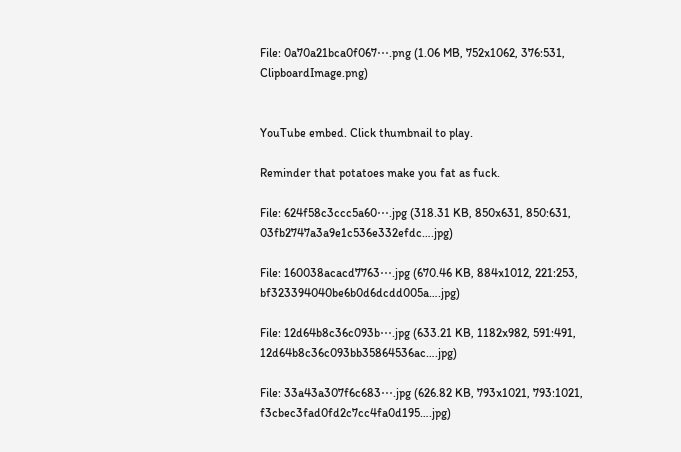File: 0a70a21bca0f067⋯.png (1.06 MB, 752x1062, 376:531, ClipboardImage.png)


YouTube embed. Click thumbnail to play.

Reminder that potatoes make you fat as fuck.

File: 624f58c3ccc5a60⋯.jpg (318.31 KB, 850x631, 850:631, 03fb2747a3a9e1c536e332efdc….jpg)

File: 160038acacd7763⋯.jpg (670.46 KB, 884x1012, 221:253, bf323394040be6b0d6dcdd005a….jpg)

File: 12d64b8c36c093b⋯.jpg (633.21 KB, 1182x982, 591:491, 12d64b8c36c093bb35864536ac….jpg)

File: 33a43a307f6c683⋯.jpg (626.82 KB, 793x1021, 793:1021, f3cbec3fad0fd2c7cc4fa0d195….jpg)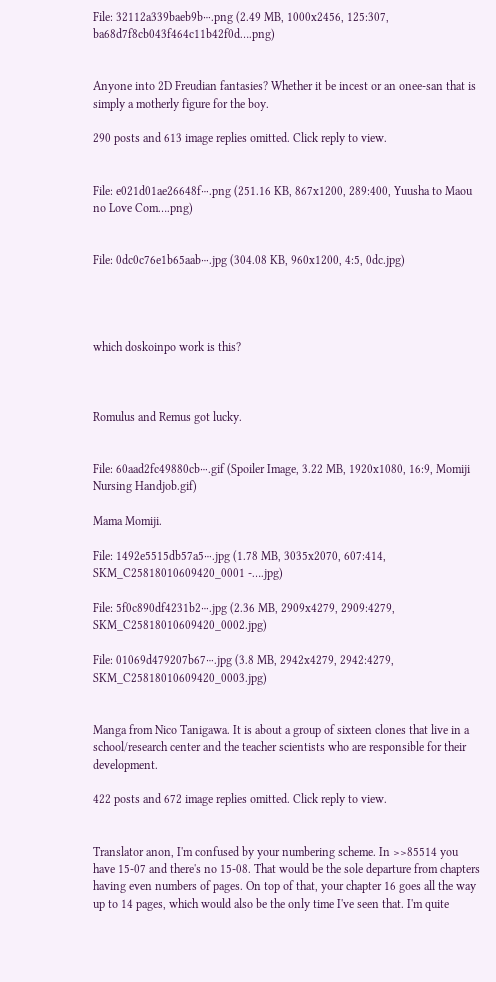File: 32112a339baeb9b⋯.png (2.49 MB, 1000x2456, 125:307, ba68d7f8cb043f464c11b42f0d….png)


Anyone into 2D Freudian fantasies? Whether it be incest or an onee-san that is simply a motherly figure for the boy.

290 posts and 613 image replies omitted. Click reply to view.


File: e021d01ae26648f⋯.png (251.16 KB, 867x1200, 289:400, Yuusha to Maou no Love Com….png)


File: 0dc0c76e1b65aab⋯.jpg (304.08 KB, 960x1200, 4:5, 0dc.jpg)




which doskoinpo work is this?



Romulus and Remus got lucky.


File: 60aad2fc49880cb⋯.gif (Spoiler Image, 3.22 MB, 1920x1080, 16:9, Momiji Nursing Handjob.gif)

Mama Momiji.

File: 1492e5515db57a5⋯.jpg (1.78 MB, 3035x2070, 607:414, SKM_C25818010609420_0001 -….jpg)

File: 5f0c890df4231b2⋯.jpg (2.36 MB, 2909x4279, 2909:4279, SKM_C25818010609420_0002.jpg)

File: 01069d479207b67⋯.jpg (3.8 MB, 2942x4279, 2942:4279, SKM_C25818010609420_0003.jpg)


Manga from Nico Tanigawa. It is about a group of sixteen clones that live in a school/research center and the teacher scientists who are responsible for their development.

422 posts and 672 image replies omitted. Click reply to view.


Translator anon, I'm confused by your numbering scheme. In >>85514 you have 15-07 and there's no 15-08. That would be the sole departure from chapters having even numbers of pages. On top of that, your chapter 16 goes all the way up to 14 pages, which would also be the only time I've seen that. I'm quite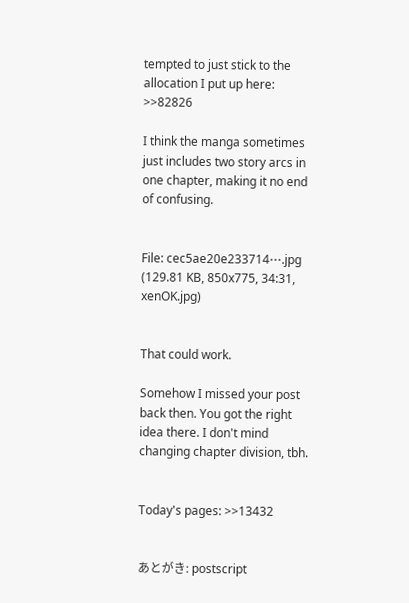tempted to just stick to the allocation I put up here: >>82826

I think the manga sometimes just includes two story arcs in one chapter, making it no end of confusing.


File: cec5ae20e233714⋯.jpg (129.81 KB, 850x775, 34:31, xenOK.jpg)


That could work.

Somehow I missed your post back then. You got the right idea there. I don't mind changing chapter division, tbh.


Today's pages: >>13432


あとがき: postscript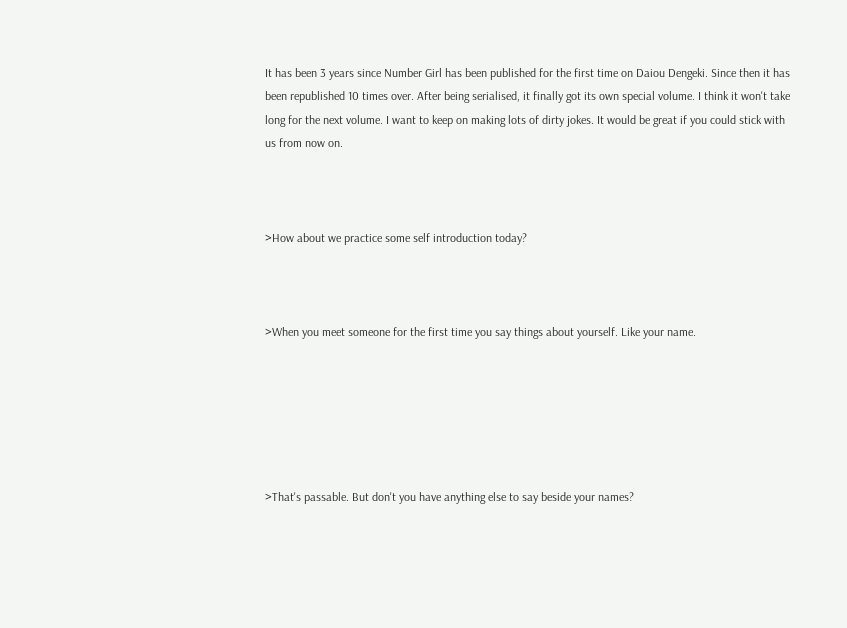It has been 3 years since Number Girl has been published for the first time on Daiou Dengeki. Since then it has been republished 10 times over. After being serialised, it finally got its own special volume. I think it won't take long for the next volume. I want to keep on making lots of dirty jokes. It would be great if you could stick with us from now on.



>How about we practice some self introduction today?



>When you meet someone for the first time you say things about yourself. Like your name.






>That's passable. But don't you have anything else to say beside your names?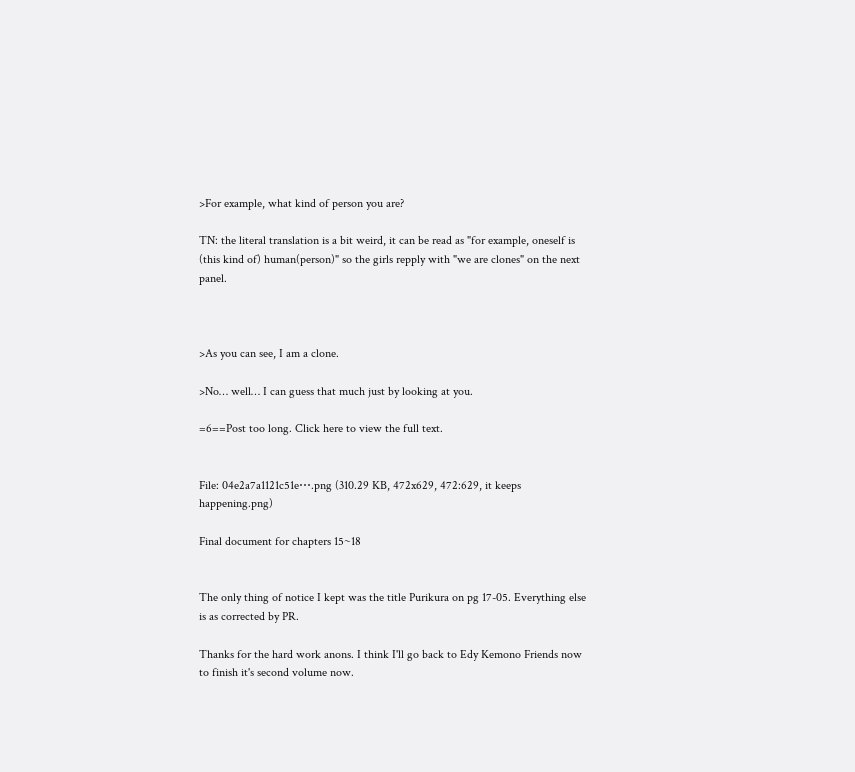>For example, what kind of person you are?

TN: the literal translation is a bit weird, it can be read as "for example, oneself is (this kind of) human(person)" so the girls repply with "we are clones" on the next panel.



>As you can see, I am a clone.

>No… well… I can guess that much just by looking at you.

=6==Post too long. Click here to view the full text.


File: 04e2a7a1121c51e⋯.png (310.29 KB, 472x629, 472:629, it keeps happening.png)

Final document for chapters 15~18


The only thing of notice I kept was the title Purikura on pg 17-05. Everything else is as corrected by PR.

Thanks for the hard work anons. I think I'll go back to Edy Kemono Friends now to finish it's second volume now.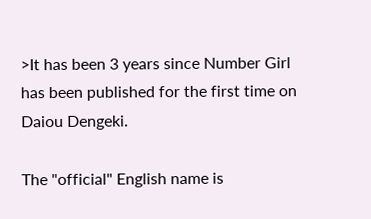>It has been 3 years since Number Girl has been published for the first time on Daiou Dengeki.

The "official" English name is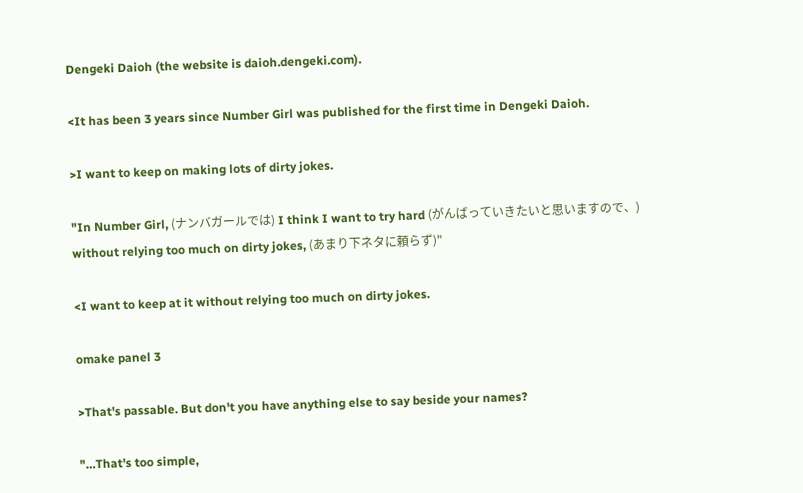Dengeki Daioh (the website is daioh.dengeki.com).

<It has been 3 years since Number Girl was published for the first time in Dengeki Daioh.

>I want to keep on making lots of dirty jokes.

"In Number Girl, (ナンバガールでは) I think I want to try hard (がんばっていきたいと思いますので、) without relying too much on dirty jokes, (あまり下ネタに頼らず)"

<I want to keep at it without relying too much on dirty jokes.

omake panel 3

>That's passable. But don't you have anything else to say beside your names?

"…That's too simple,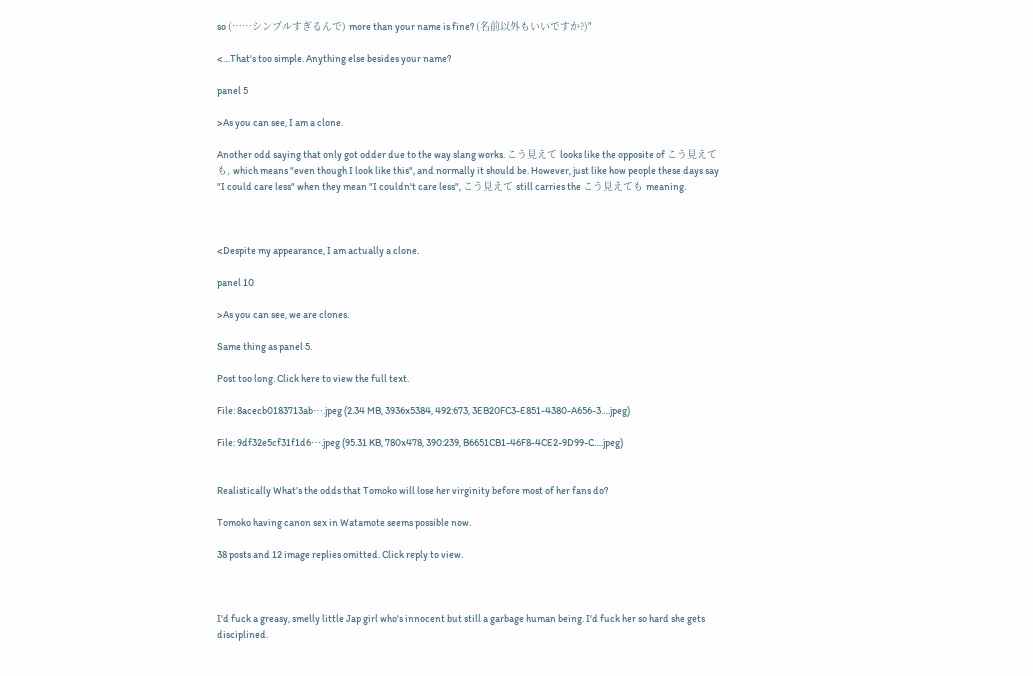so (……シンプルすぎるんで) more than your name is fine? (名前以外もいいですか?)"

<…That's too simple. Anything else besides your name?

panel 5

>As you can see, I am a clone.

Another odd saying that only got odder due to the way slang works. こう見えて looks like the opposite of こう見えても, which means "even though I look like this", and normally it should be. However, just like how people these days say "I could care less" when they mean "I couldn't care less", こう見えて still carries the こう見えても meaning.



<Despite my appearance, I am actually a clone.

panel 10

>As you can see, we are clones.

Same thing as panel 5.

Post too long. Click here to view the full text.

File: 8acecb0183713ab⋯.jpeg (2.34 MB, 3936x5384, 492:673, 3EB20FC3-E851-4380-A656-3….jpeg)

File: 9df32e5cf31f1d6⋯.jpeg (95.31 KB, 780x478, 390:239, B6651CB1-46F8-4CE2-9D99-C….jpeg)


Realistically What’s the odds that Tomoko will lose her virginity before most of her fans do?

Tomoko having canon sex in Watamote seems possible now.

38 posts and 12 image replies omitted. Click reply to view.



I'd fuck a greasy, smelly little Jap girl who's innocent but still a garbage human being. I'd fuck her so hard she gets disciplined.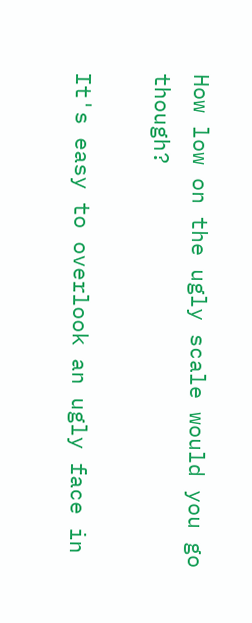How low on the ugly scale would you go though?

It's easy to overlook an ugly face in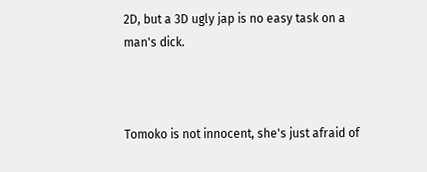2D, but a 3D ugly jap is no easy task on a man's dick.



Tomoko is not innocent, she's just afraid of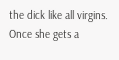the dick like all virgins. Once she gets a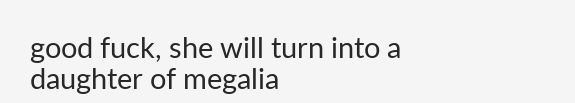good fuck, she will turn into a daughter of megalia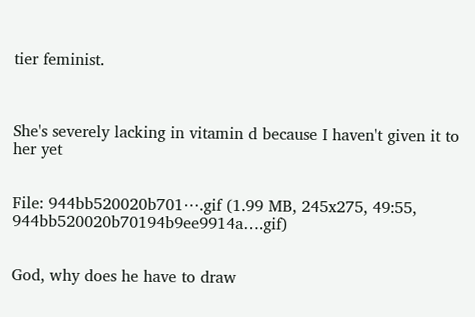tier feminist.



She's severely lacking in vitamin d because I haven't given it to her yet


File: 944bb520020b701⋯.gif (1.99 MB, 245x275, 49:55, 944bb520020b70194b9ee9914a….gif)


God, why does he have to draw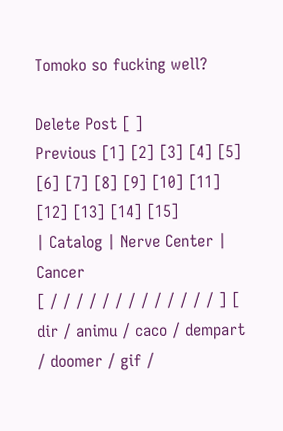Tomoko so fucking well?

Delete Post [ ]
Previous [1] [2] [3] [4] [5] [6] [7] [8] [9] [10] [11] [12] [13] [14] [15]
| Catalog | Nerve Center | Cancer
[ / / / / / / / / / / / / / ] [ dir / animu / caco / dempart / doomer / gif /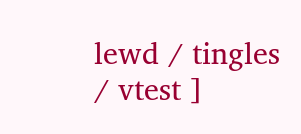lewd / tingles / vtest ]